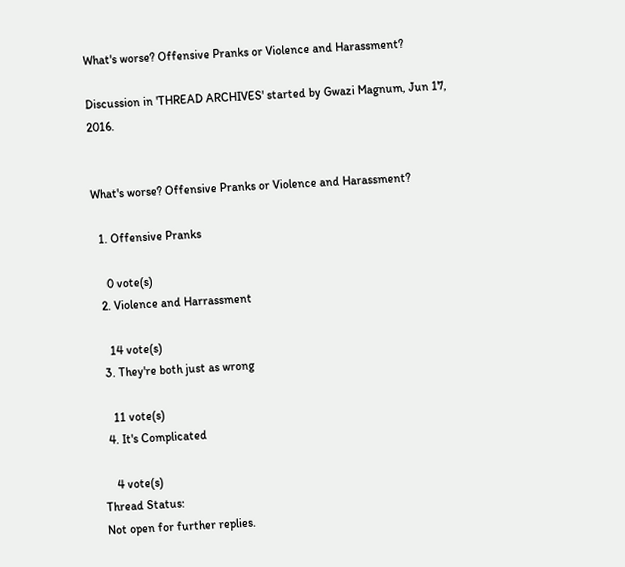What's worse? Offensive Pranks or Violence and Harassment?

Discussion in 'THREAD ARCHIVES' started by Gwazi Magnum, Jun 17, 2016.


What's worse? Offensive Pranks or Violence and Harassment?

  1. Offensive Pranks

    0 vote(s)
  2. Violence and Harrassment

    14 vote(s)
  3. They're both just as wrong

    11 vote(s)
  4. It's Complicated

    4 vote(s)
Thread Status:
Not open for further replies.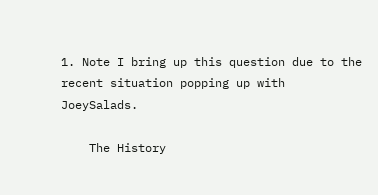1. Note I bring up this question due to the recent situation popping up with JoeySalads.

    The History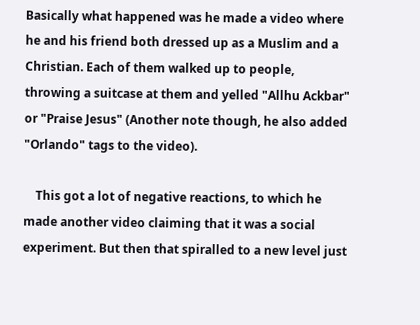Basically what happened was he made a video where he and his friend both dressed up as a Muslim and a Christian. Each of them walked up to people, throwing a suitcase at them and yelled "Allhu Ackbar" or "Praise Jesus" (Another note though, he also added "Orlando" tags to the video).

    This got a lot of negative reactions, to which he made another video claiming that it was a social experiment. But then that spiralled to a new level just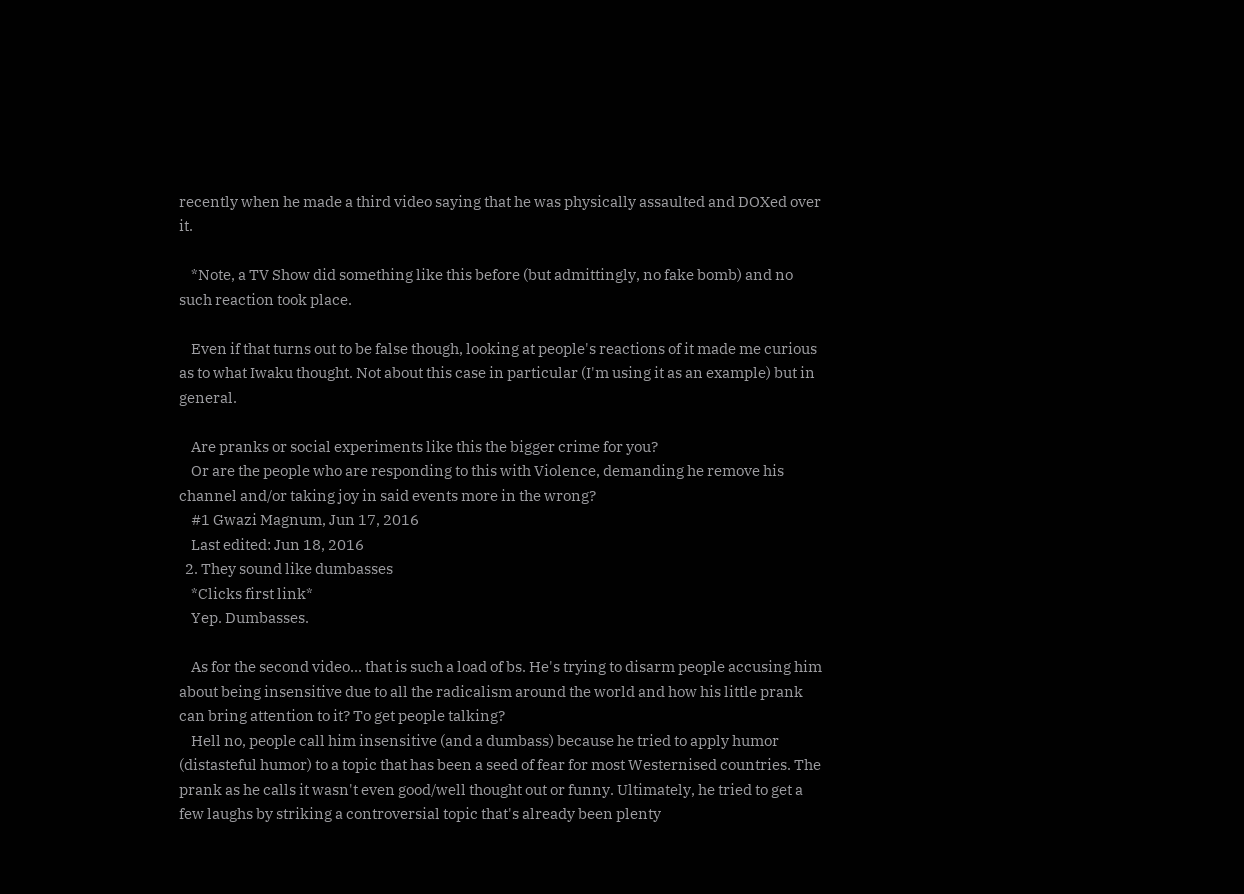recently when he made a third video saying that he was physically assaulted and DOXed over it.

    *Note, a TV Show did something like this before (but admittingly, no fake bomb) and no such reaction took place.

    Even if that turns out to be false though, looking at people's reactions of it made me curious as to what Iwaku thought. Not about this case in particular (I'm using it as an example) but in general.

    Are pranks or social experiments like this the bigger crime for you?
    Or are the people who are responding to this with Violence, demanding he remove his channel and/or taking joy in said events more in the wrong?
    #1 Gwazi Magnum, Jun 17, 2016
    Last edited: Jun 18, 2016
  2. They sound like dumbasses
    *Clicks first link*
    Yep. Dumbasses.

    As for the second video... that is such a load of bs. He's trying to disarm people accusing him about being insensitive due to all the radicalism around the world and how his little prank can bring attention to it? To get people talking?
    Hell no, people call him insensitive (and a dumbass) because he tried to apply humor (distasteful humor) to a topic that has been a seed of fear for most Westernised countries. The prank as he calls it wasn't even good/well thought out or funny. Ultimately, he tried to get a few laughs by striking a controversial topic that's already been plenty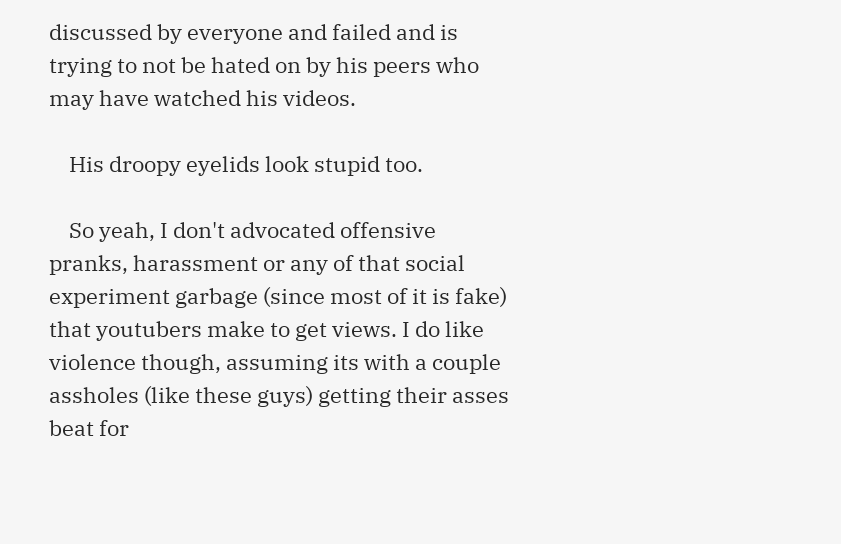discussed by everyone and failed and is trying to not be hated on by his peers who may have watched his videos.

    His droopy eyelids look stupid too.

    So yeah, I don't advocated offensive pranks, harassment or any of that social experiment garbage (since most of it is fake) that youtubers make to get views. I do like violence though, assuming its with a couple assholes (like these guys) getting their asses beat for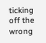ticking off the wrong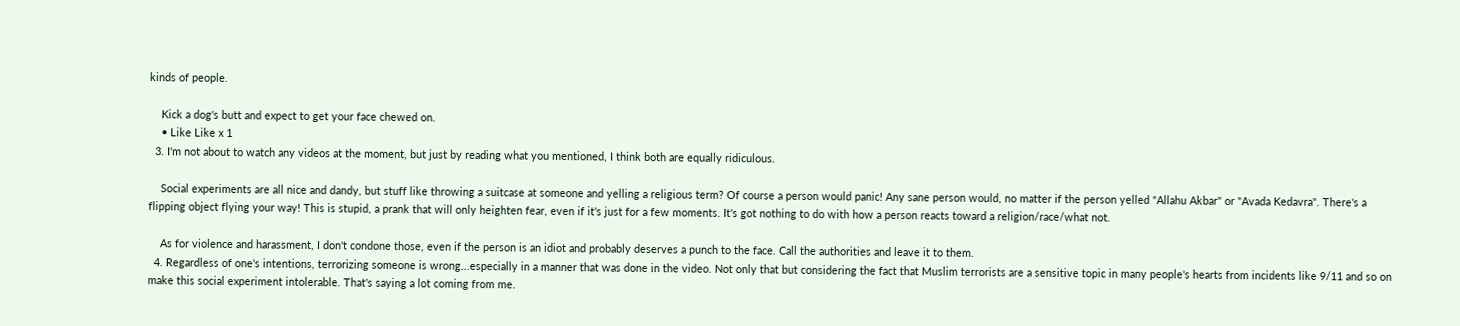kinds of people.

    Kick a dog's butt and expect to get your face chewed on.
    • Like Like x 1
  3. I'm not about to watch any videos at the moment, but just by reading what you mentioned, I think both are equally ridiculous.

    Social experiments are all nice and dandy, but stuff like throwing a suitcase at someone and yelling a religious term? Of course a person would panic! Any sane person would, no matter if the person yelled "Allahu Akbar" or "Avada Kedavra". There's a flipping object flying your way! This is stupid, a prank that will only heighten fear, even if it's just for a few moments. It's got nothing to do with how a person reacts toward a religion/race/what not.

    As for violence and harassment, I don't condone those, even if the person is an idiot and probably deserves a punch to the face. Call the authorities and leave it to them.
  4. Regardless of one's intentions, terrorizing someone is wrong...especially in a manner that was done in the video. Not only that but considering the fact that Muslim terrorists are a sensitive topic in many people's hearts from incidents like 9/11 and so on make this social experiment intolerable. That's saying a lot coming from me.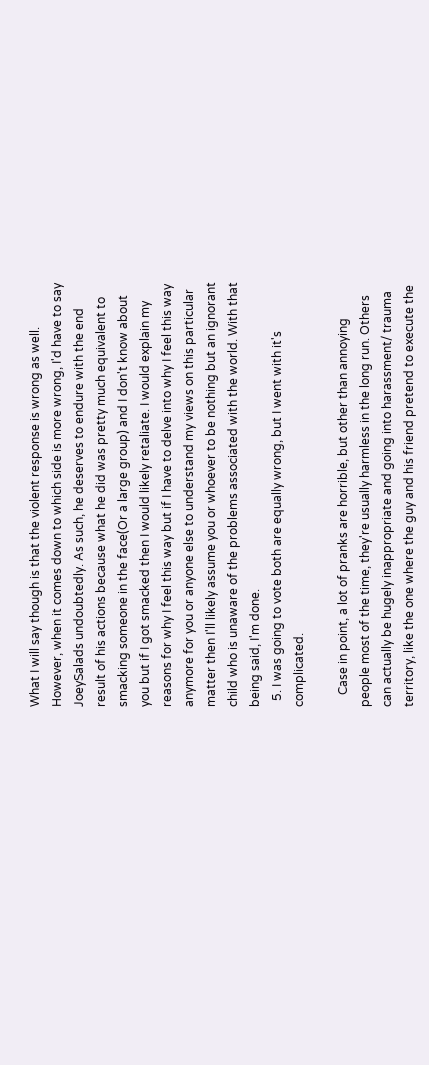What I will say though is that the violent response is wrong as well. However, when it comes down to which side is more wrong, I'd have to say JoeySalads undoubtedly. As such, he deserves to endure with the end result of his actions because what he did was pretty much equivalent to smacking someone in the face(Or a large group) and I don't know about you but if I got smacked then I would likely retaliate. I would explain my reasons for why I feel this way but if I have to delve into why I feel this way anymore for you or anyone else to understand my views on this particular matter then I'll likely assume you or whoever to be nothing but an ignorant child who is unaware of the problems associated with the world. With that being said, I'm done.
  5. I was going to vote both are equally wrong, but I went with it's complicated.

    Case in point, a lot of pranks are horrible, but other than annoying people most of the time, they're usually harmless in the long run. Others can actually be hugely inappropriate and going into harassment/ trauma territory, like the one where the guy and his friend pretend to execute the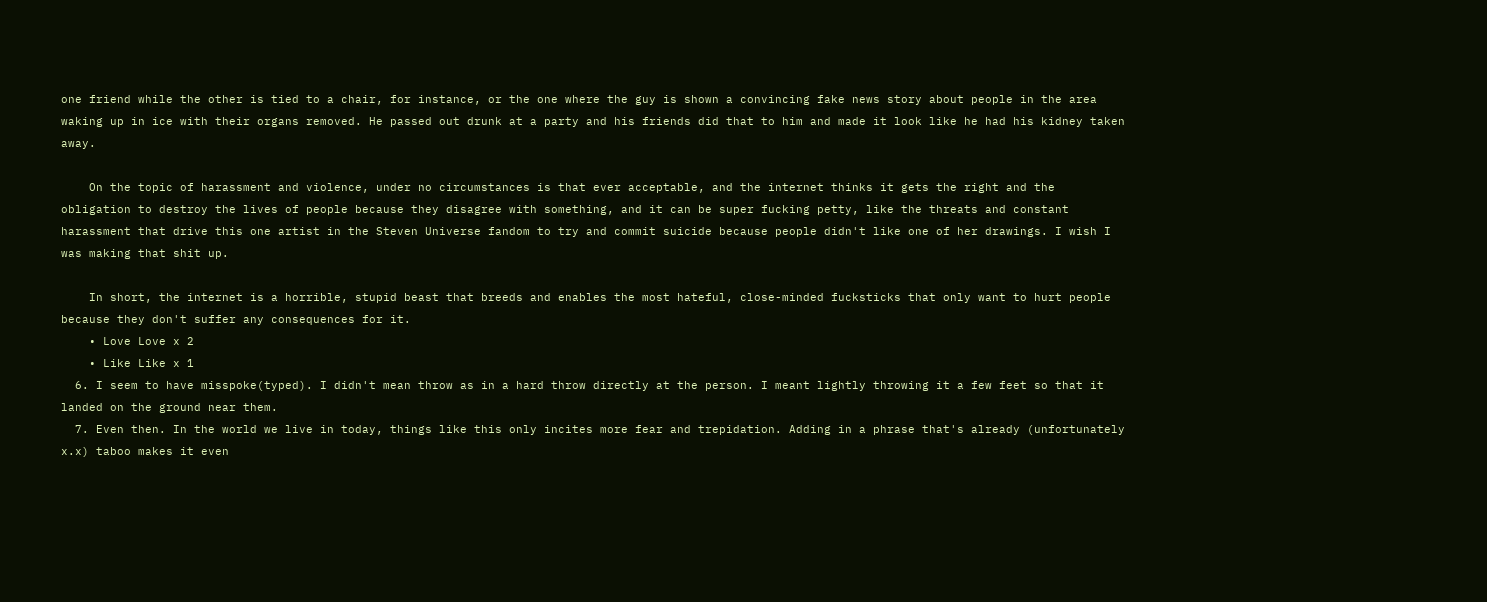one friend while the other is tied to a chair, for instance, or the one where the guy is shown a convincing fake news story about people in the area waking up in ice with their organs removed. He passed out drunk at a party and his friends did that to him and made it look like he had his kidney taken away.

    On the topic of harassment and violence, under no circumstances is that ever acceptable, and the internet thinks it gets the right and the obligation to destroy the lives of people because they disagree with something, and it can be super fucking petty, like the threats and constant harassment that drive this one artist in the Steven Universe fandom to try and commit suicide because people didn't like one of her drawings. I wish I was making that shit up.

    In short, the internet is a horrible, stupid beast that breeds and enables the most hateful, close-minded fucksticks that only want to hurt people because they don't suffer any consequences for it.
    • Love Love x 2
    • Like Like x 1
  6. I seem to have misspoke(typed). I didn't mean throw as in a hard throw directly at the person. I meant lightly throwing it a few feet so that it landed on the ground near them.
  7. Even then. In the world we live in today, things like this only incites more fear and trepidation. Adding in a phrase that's already (unfortunately x.x) taboo makes it even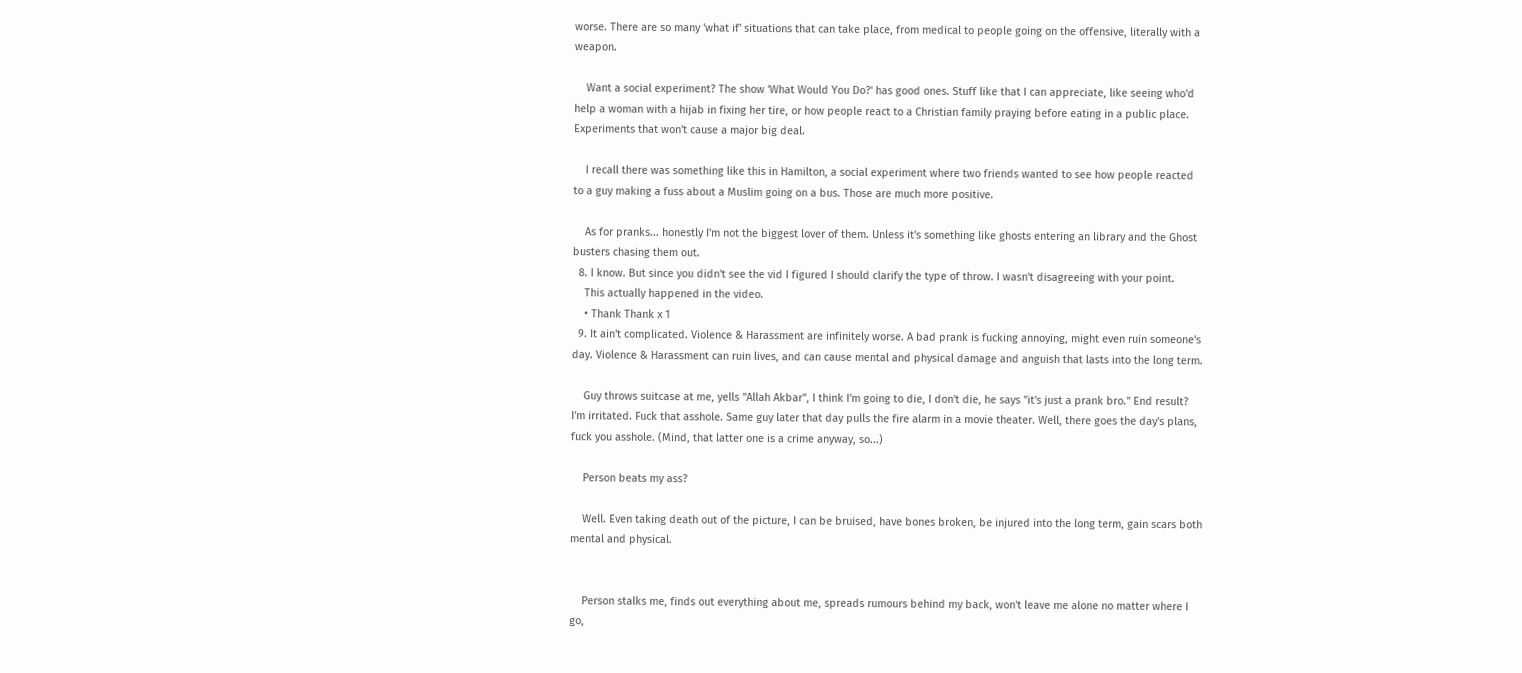worse. There are so many 'what if' situations that can take place, from medical to people going on the offensive, literally with a weapon.

    Want a social experiment? The show 'What Would You Do?' has good ones. Stuff like that I can appreciate, like seeing who'd help a woman with a hijab in fixing her tire, or how people react to a Christian family praying before eating in a public place. Experiments that won't cause a major big deal.

    I recall there was something like this in Hamilton, a social experiment where two friends wanted to see how people reacted to a guy making a fuss about a Muslim going on a bus. Those are much more positive.

    As for pranks... honestly I'm not the biggest lover of them. Unless it's something like ghosts entering an library and the Ghost busters chasing them out.
  8. I know. But since you didn't see the vid I figured I should clarify the type of throw. I wasn't disagreeing with your point.
    This actually happened in the video.
    • Thank Thank x 1
  9. It ain't complicated. Violence & Harassment are infinitely worse. A bad prank is fucking annoying, might even ruin someone's day. Violence & Harassment can ruin lives, and can cause mental and physical damage and anguish that lasts into the long term.

    Guy throws suitcase at me, yells "Allah Akbar", I think I'm going to die, I don't die, he says "it's just a prank bro." End result? I'm irritated. Fuck that asshole. Same guy later that day pulls the fire alarm in a movie theater. Well, there goes the day's plans, fuck you asshole. (Mind, that latter one is a crime anyway, so...)

    Person beats my ass?

    Well. Even taking death out of the picture, I can be bruised, have bones broken, be injured into the long term, gain scars both mental and physical.


    Person stalks me, finds out everything about me, spreads rumours behind my back, won't leave me alone no matter where I go,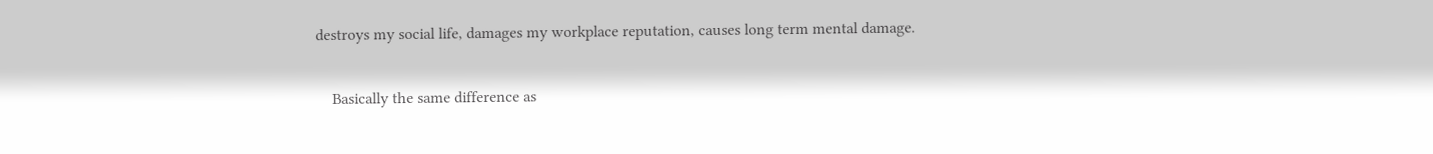destroys my social life, damages my workplace reputation, causes long term mental damage.

    Basically the same difference as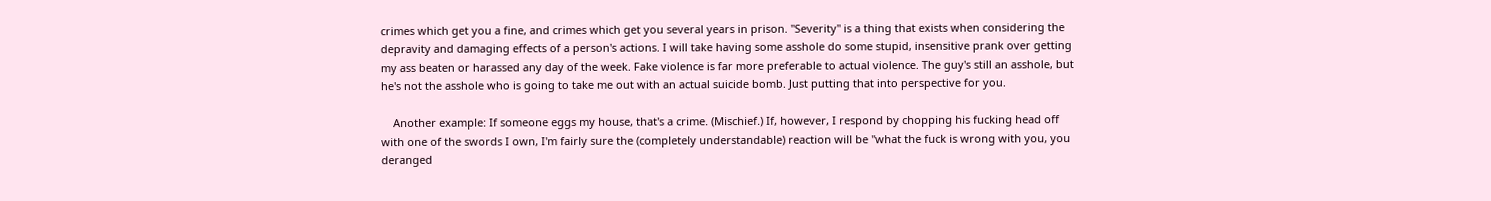crimes which get you a fine, and crimes which get you several years in prison. "Severity" is a thing that exists when considering the depravity and damaging effects of a person's actions. I will take having some asshole do some stupid, insensitive prank over getting my ass beaten or harassed any day of the week. Fake violence is far more preferable to actual violence. The guy's still an asshole, but he's not the asshole who is going to take me out with an actual suicide bomb. Just putting that into perspective for you.

    Another example: If someone eggs my house, that's a crime. (Mischief.) If, however, I respond by chopping his fucking head off with one of the swords I own, I'm fairly sure the (completely understandable) reaction will be "what the fuck is wrong with you, you deranged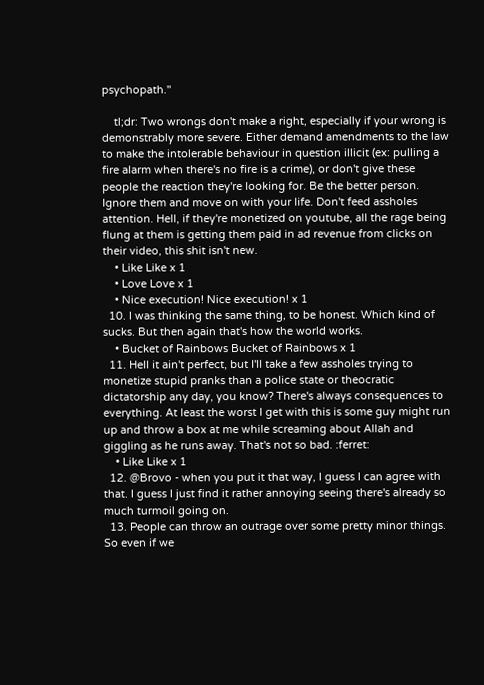psychopath."

    tl;dr: Two wrongs don't make a right, especially if your wrong is demonstrably more severe. Either demand amendments to the law to make the intolerable behaviour in question illicit (ex: pulling a fire alarm when there's no fire is a crime), or don't give these people the reaction they're looking for. Be the better person. Ignore them and move on with your life. Don't feed assholes attention. Hell, if they're monetized on youtube, all the rage being flung at them is getting them paid in ad revenue from clicks on their video, this shit isn't new.
    • Like Like x 1
    • Love Love x 1
    • Nice execution! Nice execution! x 1
  10. I was thinking the same thing, to be honest. Which kind of sucks. But then again that's how the world works.
    • Bucket of Rainbows Bucket of Rainbows x 1
  11. Hell it ain't perfect, but I'll take a few assholes trying to monetize stupid pranks than a police state or theocratic dictatorship any day, you know? There's always consequences to everything. At least the worst I get with this is some guy might run up and throw a box at me while screaming about Allah and giggling as he runs away. That's not so bad. :ferret:
    • Like Like x 1
  12. @Brovo - when you put it that way, I guess I can agree with that. I guess I just find it rather annoying seeing there's already so much turmoil going on.
  13. People can throw an outrage over some pretty minor things. So even if we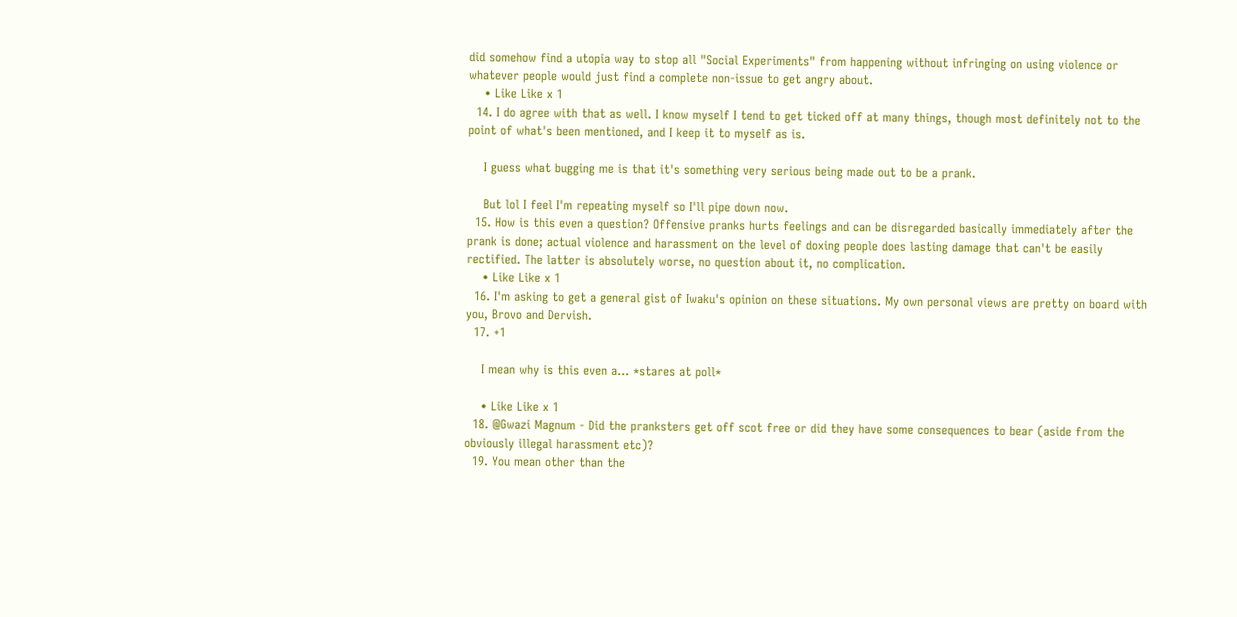did somehow find a utopia way to stop all "Social Experiments" from happening without infringing on using violence or whatever people would just find a complete non-issue to get angry about.
    • Like Like x 1
  14. I do agree with that as well. I know myself I tend to get ticked off at many things, though most definitely not to the point of what's been mentioned, and I keep it to myself as is.

    I guess what bugging me is that it's something very serious being made out to be a prank.

    But lol I feel I'm repeating myself so I'll pipe down now.
  15. How is this even a question? Offensive pranks hurts feelings and can be disregarded basically immediately after the prank is done; actual violence and harassment on the level of doxing people does lasting damage that can't be easily rectified. The latter is absolutely worse, no question about it, no complication.
    • Like Like x 1
  16. I'm asking to get a general gist of Iwaku's opinion on these situations. My own personal views are pretty on board with you, Brovo and Dervish.
  17. +1

    I mean why is this even a... *stares at poll*

    • Like Like x 1
  18. @Gwazi Magnum - Did the pranksters get off scot free or did they have some consequences to bear (aside from the obviously illegal harassment etc)?
  19. You mean other than the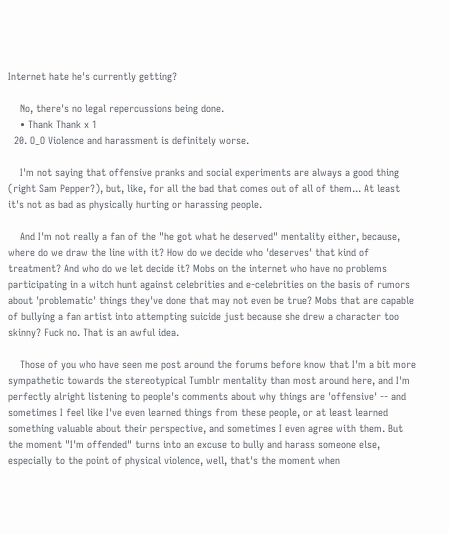Internet hate he's currently getting?

    No, there's no legal repercussions being done.
    • Thank Thank x 1
  20. O_O Violence and harassment is definitely worse.

    I'm not saying that offensive pranks and social experiments are always a good thing (right Sam Pepper?), but, like, for all the bad that comes out of all of them... At least it's not as bad as physically hurting or harassing people.

    And I'm not really a fan of the "he got what he deserved" mentality either, because, where do we draw the line with it? How do we decide who 'deserves' that kind of treatment? And who do we let decide it? Mobs on the internet who have no problems participating in a witch hunt against celebrities and e-celebrities on the basis of rumors about 'problematic' things they've done that may not even be true? Mobs that are capable of bullying a fan artist into attempting suicide just because she drew a character too skinny? Fuck no. That is an awful idea.

    Those of you who have seen me post around the forums before know that I'm a bit more sympathetic towards the stereotypical Tumblr mentality than most around here, and I'm perfectly alright listening to people's comments about why things are 'offensive' -- and sometimes I feel like I've even learned things from these people, or at least learned something valuable about their perspective, and sometimes I even agree with them. But the moment "I'm offended" turns into an excuse to bully and harass someone else, especially to the point of physical violence, well, that's the moment when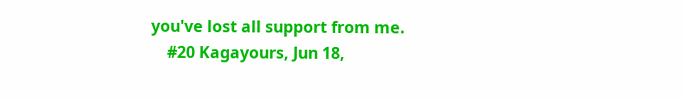you've lost all support from me.
    #20 Kagayours, Jun 18,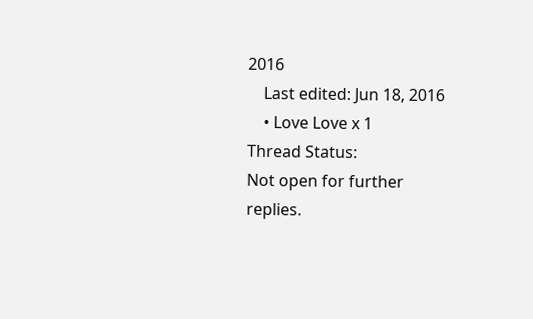2016
    Last edited: Jun 18, 2016
    • Love Love x 1
Thread Status:
Not open for further replies.